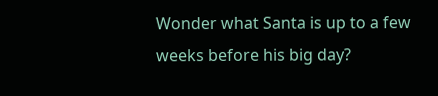Wonder what Santa is up to a few  weeks before his big day?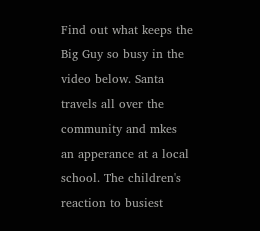Find out what keeps the Big Guy so busy in the video below. Santa travels all over the community and mkes an apperance at a local school. The children's reaction to busiest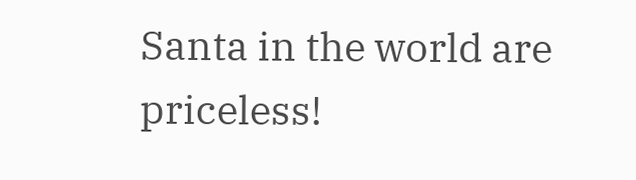Santa in the world are priceless!